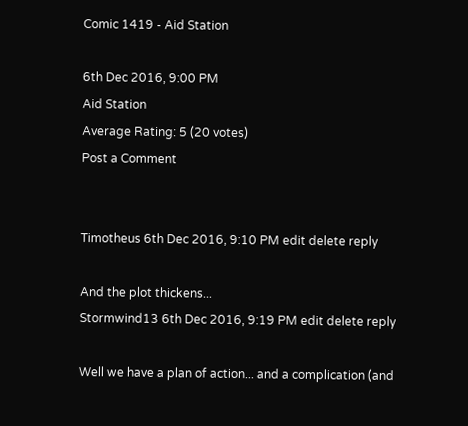Comic 1419 - Aid Station

6th Dec 2016, 9:00 PM
Aid Station
Average Rating: 5 (20 votes)
Post a Comment


Timotheus 6th Dec 2016, 9:10 PM edit delete reply

And the plot thickens...
Stormwind13 6th Dec 2016, 9:19 PM edit delete reply

Well we have a plan of action... and a complication (and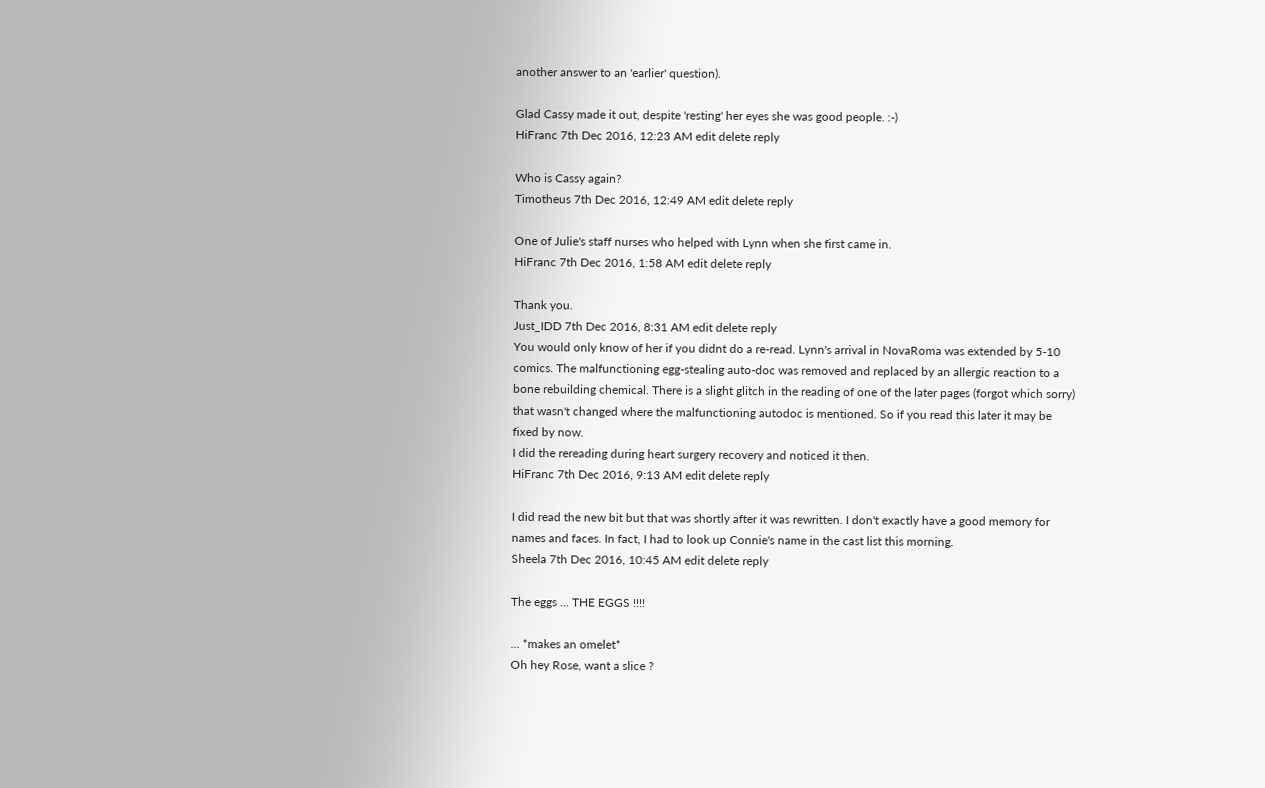another answer to an 'earlier' question).

Glad Cassy made it out, despite 'resting' her eyes she was good people. :-)
HiFranc 7th Dec 2016, 12:23 AM edit delete reply

Who is Cassy again?
Timotheus 7th Dec 2016, 12:49 AM edit delete reply

One of Julie's staff nurses who helped with Lynn when she first came in.
HiFranc 7th Dec 2016, 1:58 AM edit delete reply

Thank you.
Just_IDD 7th Dec 2016, 8:31 AM edit delete reply
You would only know of her if you didnt do a re-read. Lynn's arrival in NovaRoma was extended by 5-10 comics. The malfunctioning egg-stealing auto-doc was removed and replaced by an allergic reaction to a bone rebuilding chemical. There is a slight glitch in the reading of one of the later pages (forgot which sorry) that wasn't changed where the malfunctioning autodoc is mentioned. So if you read this later it may be fixed by now.
I did the rereading during heart surgery recovery and noticed it then.
HiFranc 7th Dec 2016, 9:13 AM edit delete reply

I did read the new bit but that was shortly after it was rewritten. I don't exactly have a good memory for names and faces. In fact, I had to look up Connie's name in the cast list this morning.
Sheela 7th Dec 2016, 10:45 AM edit delete reply

The eggs ... THE EGGS !!!!

... *makes an omelet*
Oh hey Rose, want a slice ?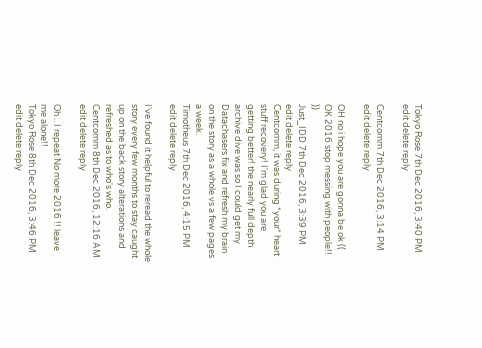Tokyo Rose 7th Dec 2016, 3:40 PM edit delete reply

Centcomm 7th Dec 2016, 3:14 PM edit delete reply

OH no i hope you are gonna be ok (( OK 2016 stop messing with people!! ))
Just_IDD 7th Dec 2016, 3:39 PM edit delete reply
Centcomm, it was during *your* heart stuff recovery! I'm glad you are getting better! the nearly full depth archive dive was so I could get my Datachasers fix and refresh my brain on the story as a whole vs a few pages a week.
Timotheus 7th Dec 2016, 4:15 PM edit delete reply

I've found it helpful to reread the whole story every few months to stay caught up on the back story alterations and refreshed as to who's who.
Centcomm 8th Dec 2016, 12:16 AM edit delete reply

Oh .. I repeat No more 2016 !! leave me alone!!
Tokyo Rose 8th Dec 2016, 3:46 PM edit delete reply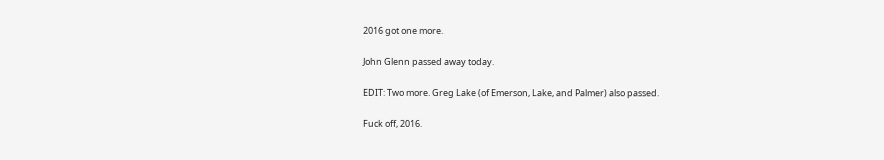2016 got one more.

John Glenn passed away today.

EDIT: Two more. Greg Lake (of Emerson, Lake, and Palmer) also passed.

Fuck off, 2016.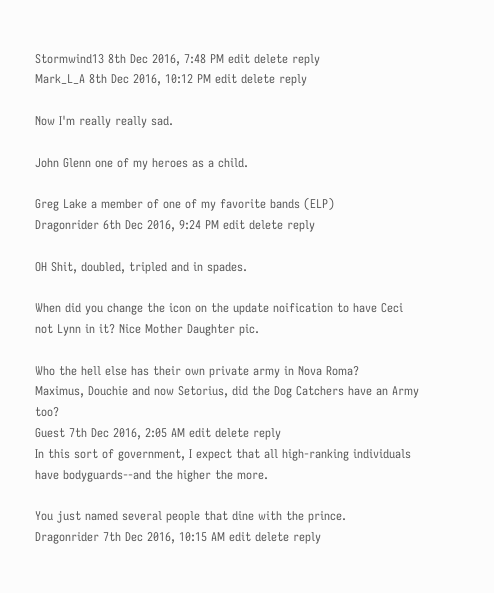Stormwind13 8th Dec 2016, 7:48 PM edit delete reply
Mark_L_A 8th Dec 2016, 10:12 PM edit delete reply

Now I'm really really sad.

John Glenn one of my heroes as a child.

Greg Lake a member of one of my favorite bands (ELP)
Dragonrider 6th Dec 2016, 9:24 PM edit delete reply

OH Shit, doubled, tripled and in spades.

When did you change the icon on the update noification to have Ceci not Lynn in it? Nice Mother Daughter pic.

Who the hell else has their own private army in Nova Roma?
Maximus, Douchie and now Setorius, did the Dog Catchers have an Army too?
Guest 7th Dec 2016, 2:05 AM edit delete reply
In this sort of government, I expect that all high-ranking individuals have bodyguards--and the higher the more.

You just named several people that dine with the prince.
Dragonrider 7th Dec 2016, 10:15 AM edit delete reply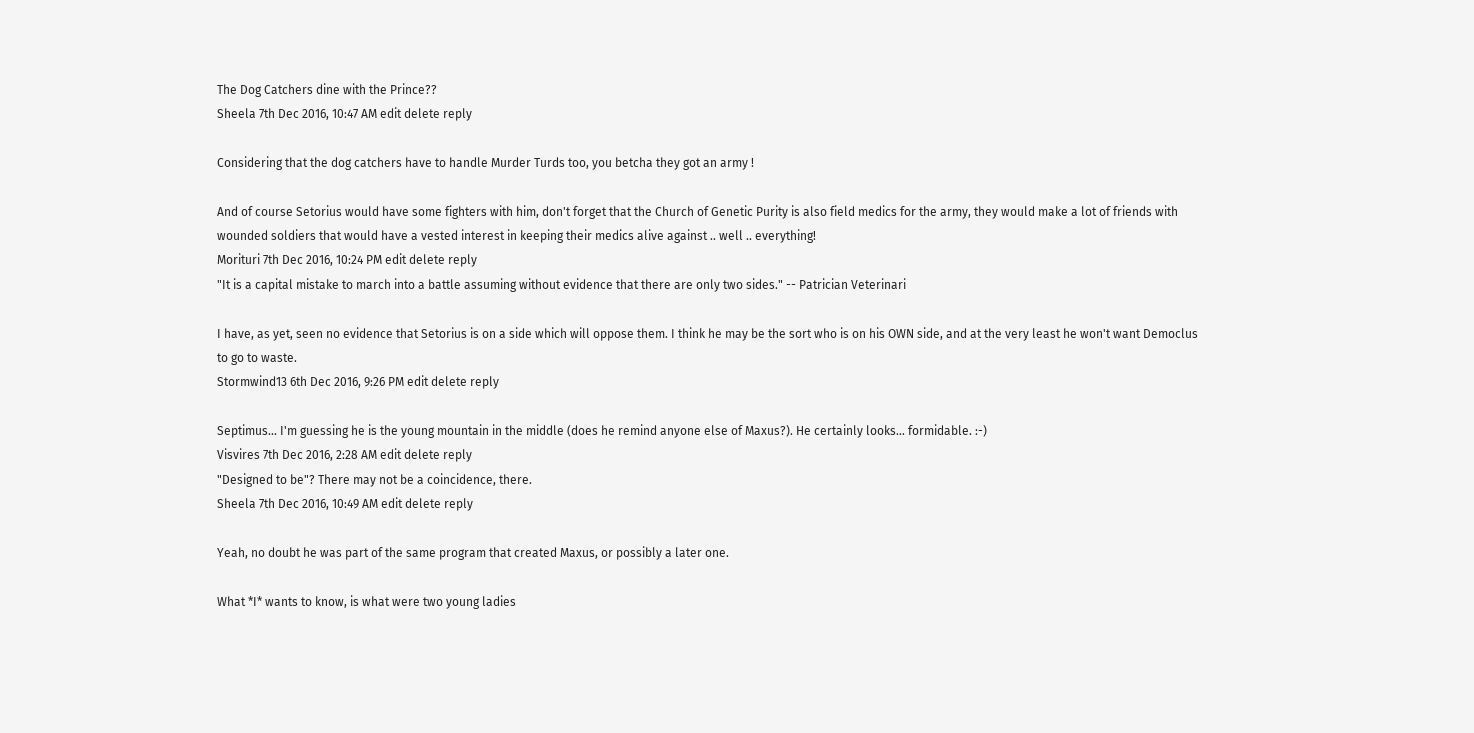The Dog Catchers dine with the Prince??
Sheela 7th Dec 2016, 10:47 AM edit delete reply

Considering that the dog catchers have to handle Murder Turds too, you betcha they got an army !

And of course Setorius would have some fighters with him, don't forget that the Church of Genetic Purity is also field medics for the army, they would make a lot of friends with wounded soldiers that would have a vested interest in keeping their medics alive against .. well .. everything!
Morituri 7th Dec 2016, 10:24 PM edit delete reply
"It is a capital mistake to march into a battle assuming without evidence that there are only two sides." -- Patrician Veterinari

I have, as yet, seen no evidence that Setorius is on a side which will oppose them. I think he may be the sort who is on his OWN side, and at the very least he won't want Democlus to go to waste.
Stormwind13 6th Dec 2016, 9:26 PM edit delete reply

Septimus... I'm guessing he is the young mountain in the middle (does he remind anyone else of Maxus?). He certainly looks... formidable. :-)
Visvires 7th Dec 2016, 2:28 AM edit delete reply
"Designed to be"? There may not be a coincidence, there.
Sheela 7th Dec 2016, 10:49 AM edit delete reply

Yeah, no doubt he was part of the same program that created Maxus, or possibly a later one.

What *I* wants to know, is what were two young ladies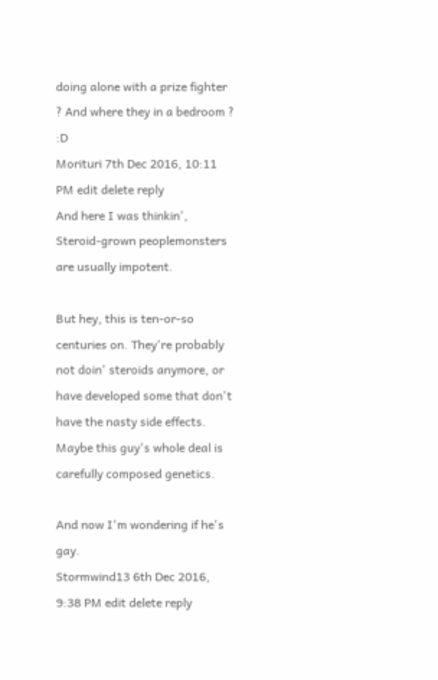doing alone with a prize fighter ? And where they in a bedroom ? :D
Morituri 7th Dec 2016, 10:11 PM edit delete reply
And here I was thinkin', Steroid-grown peoplemonsters are usually impotent.

But hey, this is ten-or-so centuries on. They're probably not doin' steroids anymore, or have developed some that don't have the nasty side effects. Maybe this guy's whole deal is carefully composed genetics.

And now I'm wondering if he's gay.
Stormwind13 6th Dec 2016, 9:38 PM edit delete reply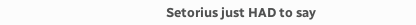Setorius just HAD to say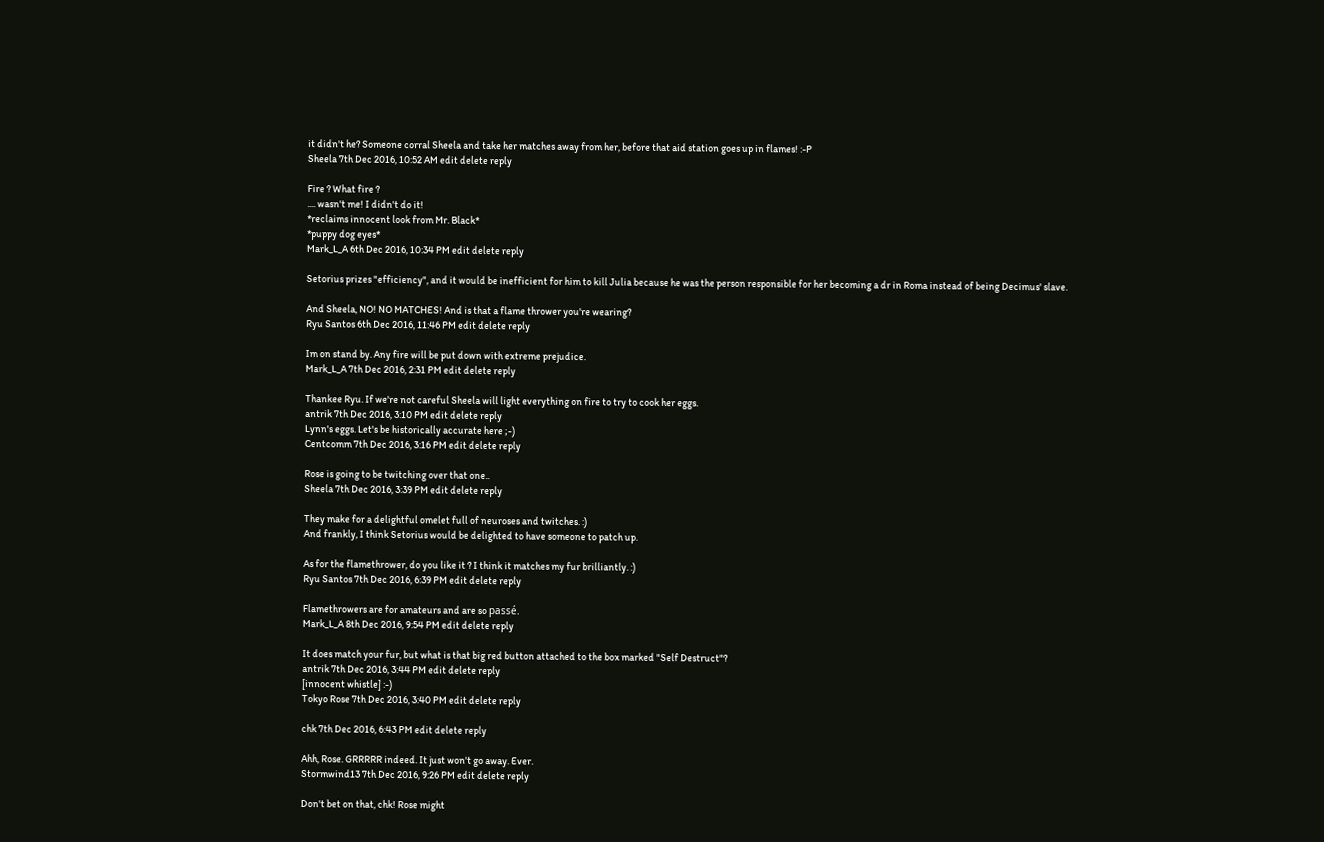it didn't he? Someone corral Sheela and take her matches away from her, before that aid station goes up in flames! :-P
Sheela 7th Dec 2016, 10:52 AM edit delete reply

Fire ? What fire ?
.... wasn't me! I didn't do it!
*reclaims innocent look from Mr. Black*
*puppy dog eyes*
Mark_L_A 6th Dec 2016, 10:34 PM edit delete reply

Setorius prizes "efficiency", and it would be inefficient for him to kill Julia because he was the person responsible for her becoming a dr in Roma instead of being Decimus' slave.

And Sheela, NO! NO MATCHES! And is that a flame thrower you're wearing?
Ryu Santos 6th Dec 2016, 11:46 PM edit delete reply

Im on stand by. Any fire will be put down with extreme prejudice.
Mark_L_A 7th Dec 2016, 2:31 PM edit delete reply

Thankee Ryu. If we're not careful Sheela will light everything on fire to try to cook her eggs.
antrik 7th Dec 2016, 3:10 PM edit delete reply
Lynn's eggs. Let's be historically accurate here ;-)
Centcomm 7th Dec 2016, 3:16 PM edit delete reply

Rose is going to be twitching over that one..
Sheela 7th Dec 2016, 3:39 PM edit delete reply

They make for a delightful omelet full of neuroses and twitches. :)
And frankly, I think Setorius would be delighted to have someone to patch up.

As for the flamethrower, do you like it ? I think it matches my fur brilliantly. :)
Ryu Santos 7th Dec 2016, 6:39 PM edit delete reply

Flamethrowers are for amateurs and are so passé.
Mark_L_A 8th Dec 2016, 9:54 PM edit delete reply

It does match your fur, but what is that big red button attached to the box marked "Self Destruct"?
antrik 7th Dec 2016, 3:44 PM edit delete reply
[innocent whistle] :-)
Tokyo Rose 7th Dec 2016, 3:40 PM edit delete reply

chk 7th Dec 2016, 6:43 PM edit delete reply

Ahh, Rose. GRRRRR indeed. It just won't go away. Ever.
Stormwind13 7th Dec 2016, 9:26 PM edit delete reply

Don't bet on that, chk! Rose might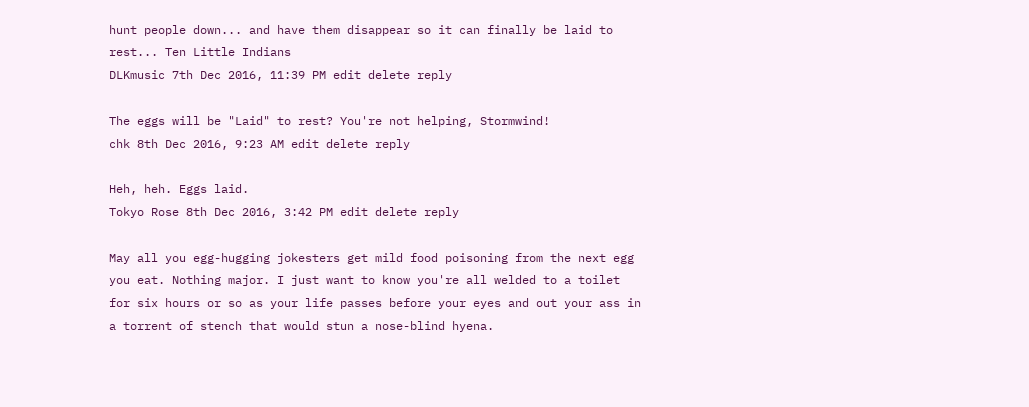hunt people down... and have them disappear so it can finally be laid to rest... Ten Little Indians
DLKmusic 7th Dec 2016, 11:39 PM edit delete reply

The eggs will be "Laid" to rest? You're not helping, Stormwind!
chk 8th Dec 2016, 9:23 AM edit delete reply

Heh, heh. Eggs laid.
Tokyo Rose 8th Dec 2016, 3:42 PM edit delete reply

May all you egg-hugging jokesters get mild food poisoning from the next egg you eat. Nothing major. I just want to know you're all welded to a toilet for six hours or so as your life passes before your eyes and out your ass in a torrent of stench that would stun a nose-blind hyena.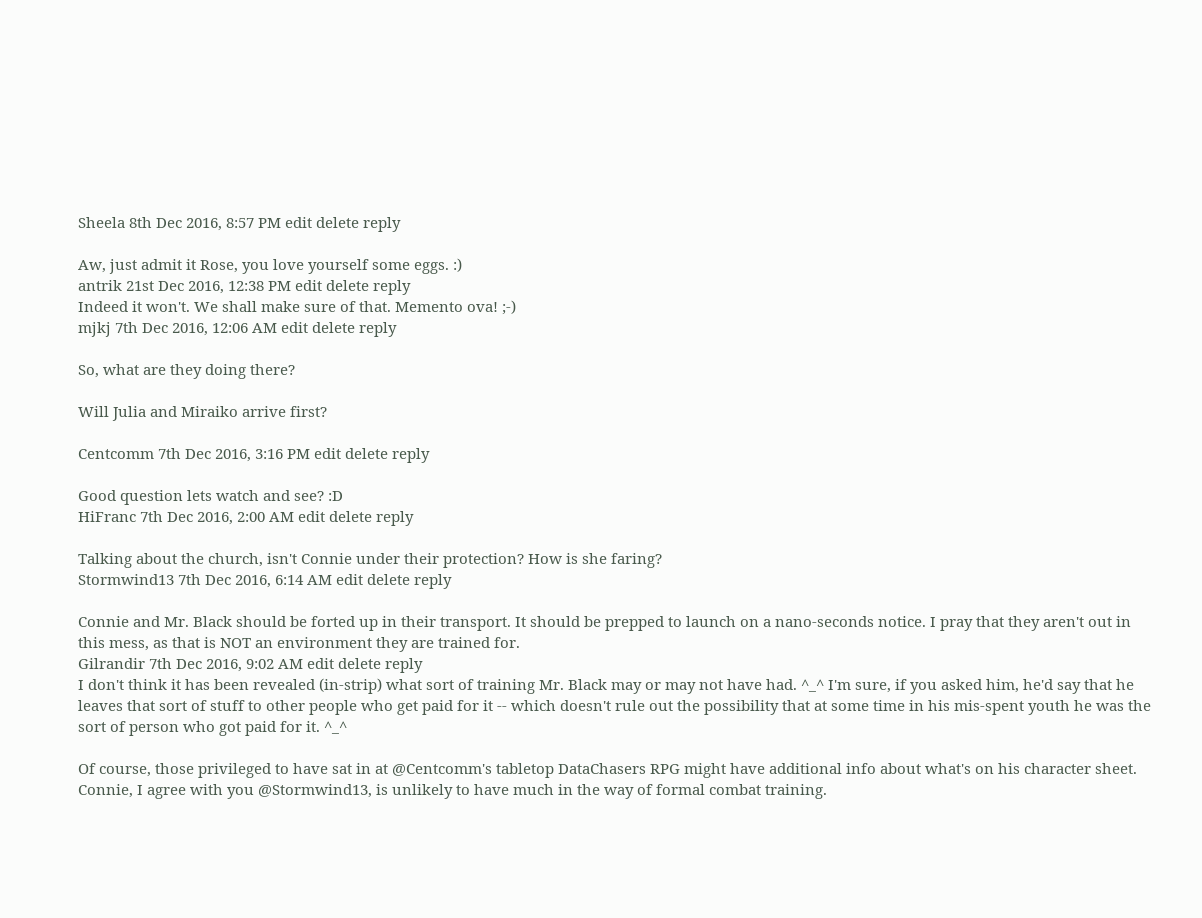Sheela 8th Dec 2016, 8:57 PM edit delete reply

Aw, just admit it Rose, you love yourself some eggs. :)
antrik 21st Dec 2016, 12:38 PM edit delete reply
Indeed it won't. We shall make sure of that. Memento ova! ;-)
mjkj 7th Dec 2016, 12:06 AM edit delete reply

So, what are they doing there?

Will Julia and Miraiko arrive first?

Centcomm 7th Dec 2016, 3:16 PM edit delete reply

Good question lets watch and see? :D
HiFranc 7th Dec 2016, 2:00 AM edit delete reply

Talking about the church, isn't Connie under their protection? How is she faring?
Stormwind13 7th Dec 2016, 6:14 AM edit delete reply

Connie and Mr. Black should be forted up in their transport. It should be prepped to launch on a nano-seconds notice. I pray that they aren't out in this mess, as that is NOT an environment they are trained for.
Gilrandir 7th Dec 2016, 9:02 AM edit delete reply
I don't think it has been revealed (in-strip) what sort of training Mr. Black may or may not have had. ^_^ I'm sure, if you asked him, he'd say that he leaves that sort of stuff to other people who get paid for it -- which doesn't rule out the possibility that at some time in his mis-spent youth he was the sort of person who got paid for it. ^_^

Of course, those privileged to have sat in at @Centcomm's tabletop DataChasers RPG might have additional info about what's on his character sheet. Connie, I agree with you @Stormwind13, is unlikely to have much in the way of formal combat training.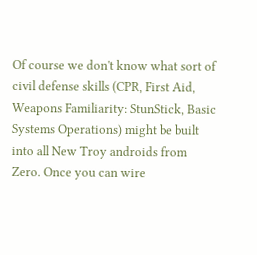Of course we don't know what sort of civil defense skills (CPR, First Aid, Weapons Familiarity: StunStick, Basic Systems Operations) might be built into all New Troy androids from Zero. Once you can wire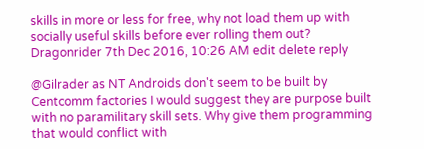skills in more or less for free, why not load them up with socially useful skills before ever rolling them out?
Dragonrider 7th Dec 2016, 10:26 AM edit delete reply

@Gilrader as NT Androids don't seem to be built by Centcomm factories I would suggest they are purpose built with no paramilitary skill sets. Why give them programming that would conflict with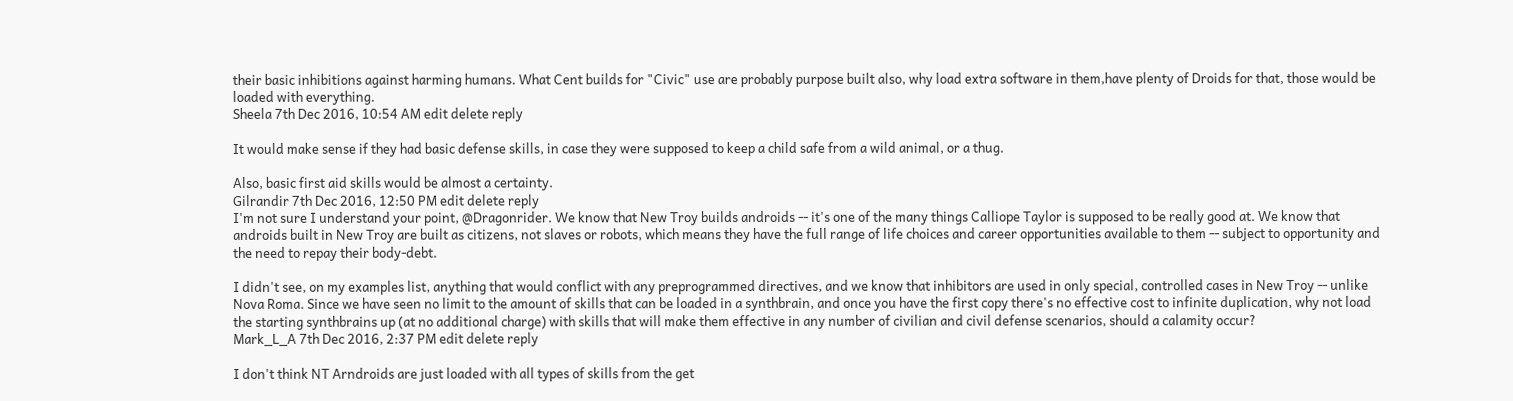their basic inhibitions against harming humans. What Cent builds for "Civic" use are probably purpose built also, why load extra software in them,have plenty of Droids for that, those would be loaded with everything.
Sheela 7th Dec 2016, 10:54 AM edit delete reply

It would make sense if they had basic defense skills, in case they were supposed to keep a child safe from a wild animal, or a thug.

Also, basic first aid skills would be almost a certainty.
Gilrandir 7th Dec 2016, 12:50 PM edit delete reply
I'm not sure I understand your point, @Dragonrider. We know that New Troy builds androids -- it's one of the many things Calliope Taylor is supposed to be really good at. We know that androids built in New Troy are built as citizens, not slaves or robots, which means they have the full range of life choices and career opportunities available to them -- subject to opportunity and the need to repay their body-debt.

I didn't see, on my examples list, anything that would conflict with any preprogrammed directives, and we know that inhibitors are used in only special, controlled cases in New Troy -- unlike Nova Roma. Since we have seen no limit to the amount of skills that can be loaded in a synthbrain, and once you have the first copy there's no effective cost to infinite duplication, why not load the starting synthbrains up (at no additional charge) with skills that will make them effective in any number of civilian and civil defense scenarios, should a calamity occur?
Mark_L_A 7th Dec 2016, 2:37 PM edit delete reply

I don't think NT Arndroids are just loaded with all types of skills from the get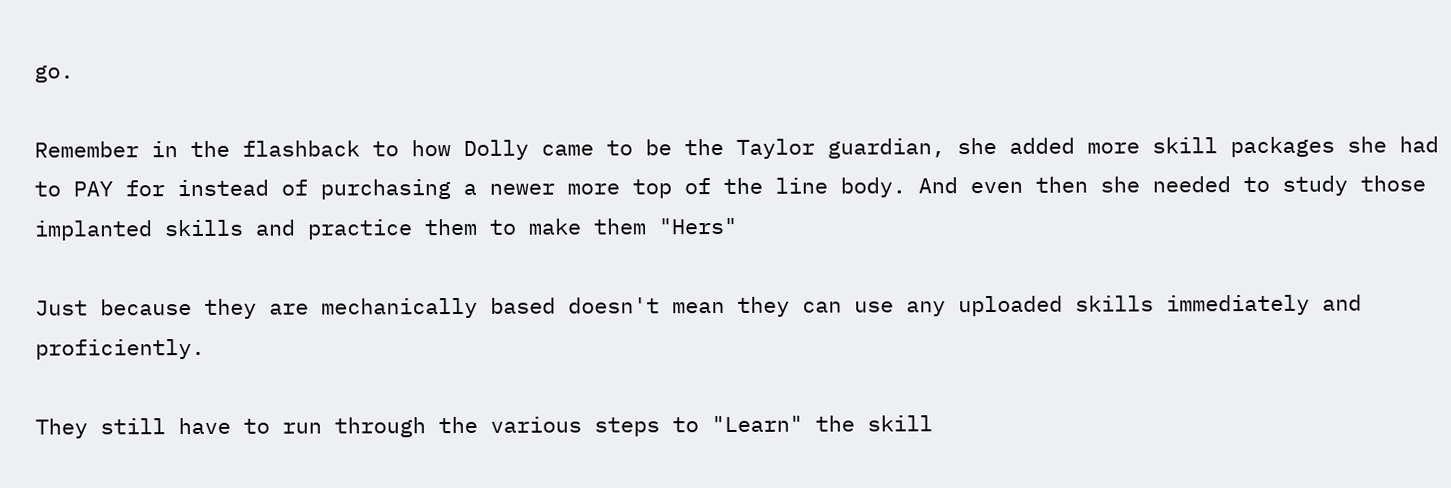go.

Remember in the flashback to how Dolly came to be the Taylor guardian, she added more skill packages she had to PAY for instead of purchasing a newer more top of the line body. And even then she needed to study those implanted skills and practice them to make them "Hers"

Just because they are mechanically based doesn't mean they can use any uploaded skills immediately and proficiently.

They still have to run through the various steps to "Learn" the skill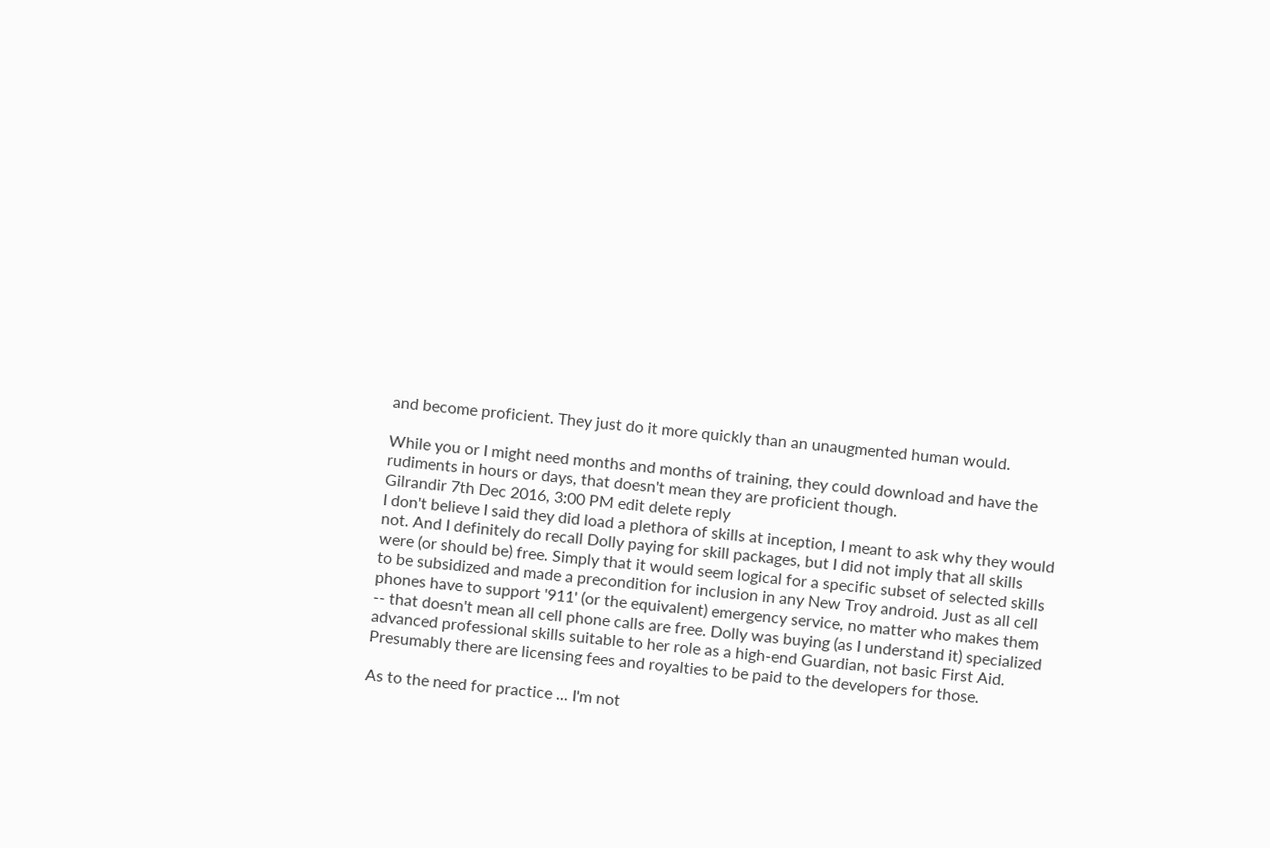and become proficient. They just do it more quickly than an unaugmented human would.

While you or I might need months and months of training, they could download and have the rudiments in hours or days, that doesn't mean they are proficient though.
Gilrandir 7th Dec 2016, 3:00 PM edit delete reply
I don't believe I said they did load a plethora of skills at inception, I meant to ask why they would not. And I definitely do recall Dolly paying for skill packages, but I did not imply that all skills were (or should be) free. Simply that it would seem logical for a specific subset of selected skills to be subsidized and made a precondition for inclusion in any New Troy android. Just as all cell phones have to support '911' (or the equivalent) emergency service, no matter who makes them -- that doesn't mean all cell phone calls are free. Dolly was buying (as I understand it) specialized advanced professional skills suitable to her role as a high-end Guardian, not basic First Aid. Presumably there are licensing fees and royalties to be paid to the developers for those.

As to the need for practice ... I'm not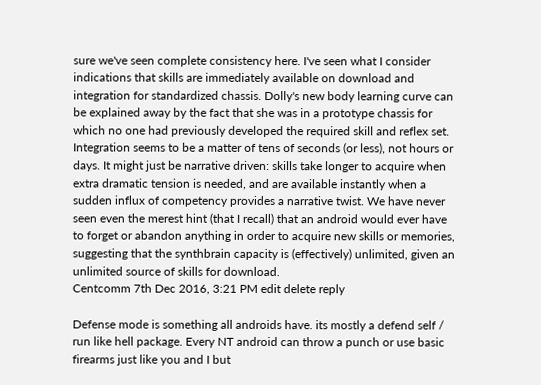sure we've seen complete consistency here. I've seen what I consider indications that skills are immediately available on download and integration for standardized chassis. Dolly's new body learning curve can be explained away by the fact that she was in a prototype chassis for which no one had previously developed the required skill and reflex set. Integration seems to be a matter of tens of seconds (or less), not hours or days. It might just be narrative driven: skills take longer to acquire when extra dramatic tension is needed, and are available instantly when a sudden influx of competency provides a narrative twist. We have never seen even the merest hint (that I recall) that an android would ever have to forget or abandon anything in order to acquire new skills or memories, suggesting that the synthbrain capacity is (effectively) unlimited, given an unlimited source of skills for download.
Centcomm 7th Dec 2016, 3:21 PM edit delete reply

Defense mode is something all androids have. its mostly a defend self / run like hell package. Every NT android can throw a punch or use basic firearms just like you and I but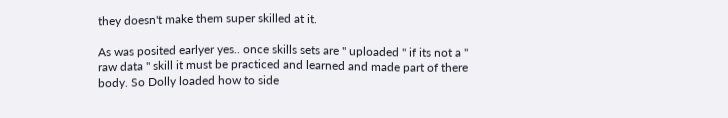they doesn't make them super skilled at it.

As was posited earlyer yes.. once skills sets are " uploaded " if its not a " raw data " skill it must be practiced and learned and made part of there body. So Dolly loaded how to side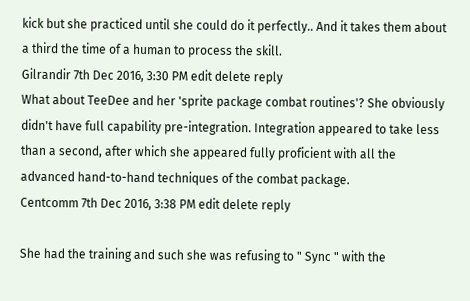kick but she practiced until she could do it perfectly.. And it takes them about a third the time of a human to process the skill.
Gilrandir 7th Dec 2016, 3:30 PM edit delete reply
What about TeeDee and her 'sprite package combat routines'? She obviously didn't have full capability pre-integration. Integration appeared to take less than a second, after which she appeared fully proficient with all the advanced hand-to-hand techniques of the combat package.
Centcomm 7th Dec 2016, 3:38 PM edit delete reply

She had the training and such she was refusing to " Sync " with the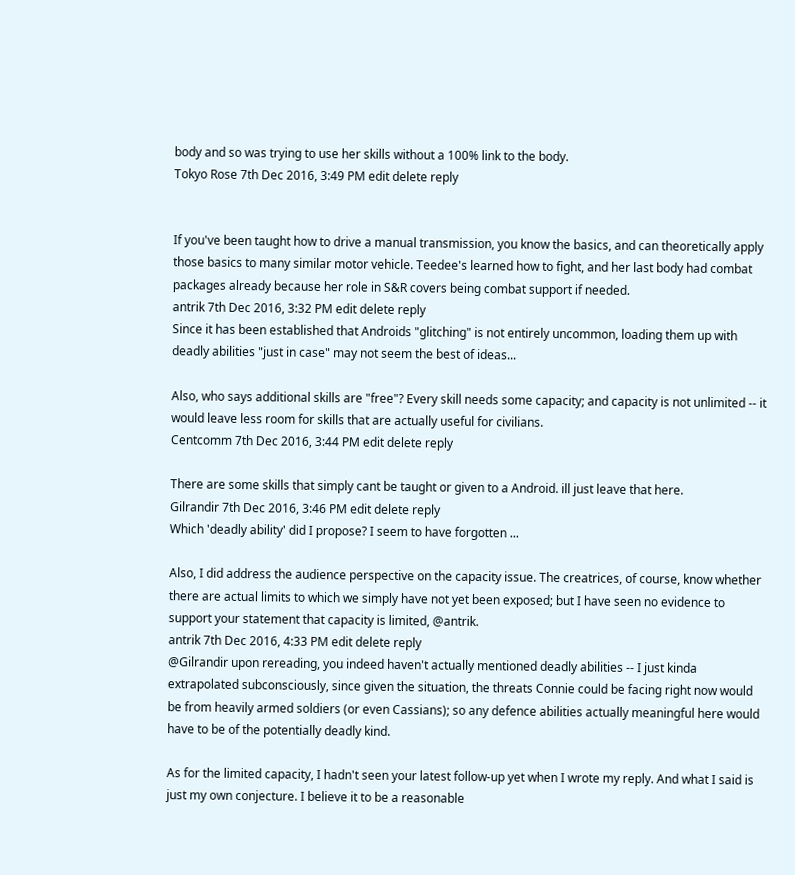body and so was trying to use her skills without a 100% link to the body.
Tokyo Rose 7th Dec 2016, 3:49 PM edit delete reply


If you've been taught how to drive a manual transmission, you know the basics, and can theoretically apply those basics to many similar motor vehicle. Teedee's learned how to fight, and her last body had combat packages already because her role in S&R covers being combat support if needed.
antrik 7th Dec 2016, 3:32 PM edit delete reply
Since it has been established that Androids "glitching" is not entirely uncommon, loading them up with deadly abilities "just in case" may not seem the best of ideas...

Also, who says additional skills are "free"? Every skill needs some capacity; and capacity is not unlimited -- it would leave less room for skills that are actually useful for civilians.
Centcomm 7th Dec 2016, 3:44 PM edit delete reply

There are some skills that simply cant be taught or given to a Android. ill just leave that here.
Gilrandir 7th Dec 2016, 3:46 PM edit delete reply
Which 'deadly ability' did I propose? I seem to have forgotten ...

Also, I did address the audience perspective on the capacity issue. The creatrices, of course, know whether there are actual limits to which we simply have not yet been exposed; but I have seen no evidence to support your statement that capacity is limited, @antrik.
antrik 7th Dec 2016, 4:33 PM edit delete reply
@Gilrandir upon rereading, you indeed haven't actually mentioned deadly abilities -- I just kinda extrapolated subconsciously, since given the situation, the threats Connie could be facing right now would be from heavily armed soldiers (or even Cassians); so any defence abilities actually meaningful here would have to be of the potentially deadly kind.

As for the limited capacity, I hadn't seen your latest follow-up yet when I wrote my reply. And what I said is just my own conjecture. I believe it to be a reasonable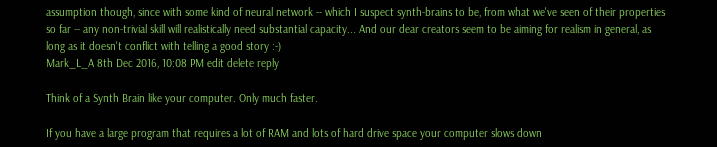assumption though, since with some kind of neural network -- which I suspect synth-brains to be, from what we've seen of their properties so far -- any non-trivial skill will realistically need substantial capacity... And our dear creators seem to be aiming for realism in general, as long as it doesn't conflict with telling a good story :-)
Mark_L_A 8th Dec 2016, 10:08 PM edit delete reply

Think of a Synth Brain like your computer. Only much faster.

If you have a large program that requires a lot of RAM and lots of hard drive space your computer slows down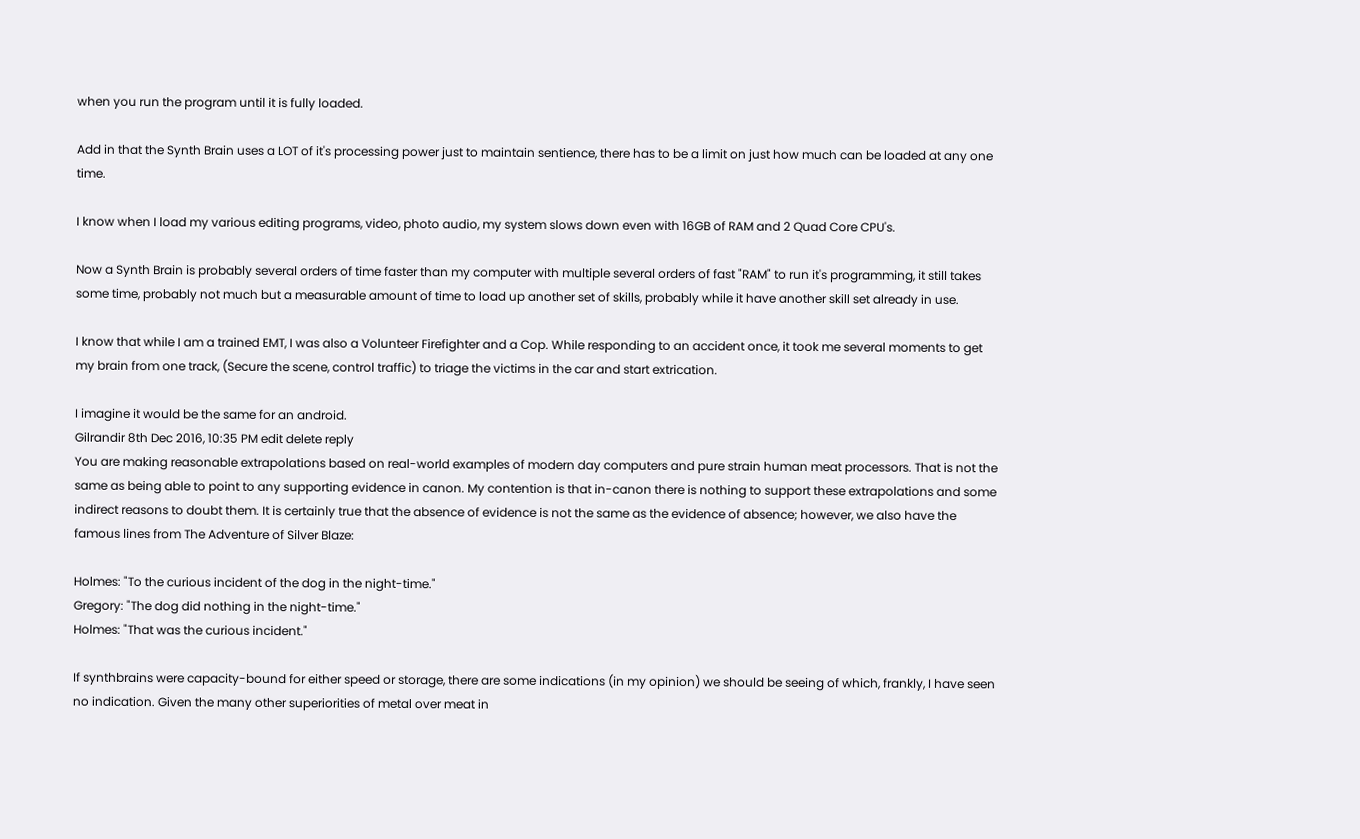when you run the program until it is fully loaded.

Add in that the Synth Brain uses a LOT of it's processing power just to maintain sentience, there has to be a limit on just how much can be loaded at any one time.

I know when I load my various editing programs, video, photo audio, my system slows down even with 16GB of RAM and 2 Quad Core CPU's.

Now a Synth Brain is probably several orders of time faster than my computer with multiple several orders of fast "RAM" to run it's programming, it still takes some time, probably not much but a measurable amount of time to load up another set of skills, probably while it have another skill set already in use.

I know that while I am a trained EMT, I was also a Volunteer Firefighter and a Cop. While responding to an accident once, it took me several moments to get my brain from one track, (Secure the scene, control traffic) to triage the victims in the car and start extrication.

I imagine it would be the same for an android.
Gilrandir 8th Dec 2016, 10:35 PM edit delete reply
You are making reasonable extrapolations based on real-world examples of modern day computers and pure strain human meat processors. That is not the same as being able to point to any supporting evidence in canon. My contention is that in-canon there is nothing to support these extrapolations and some indirect reasons to doubt them. It is certainly true that the absence of evidence is not the same as the evidence of absence; however, we also have the famous lines from The Adventure of Silver Blaze:

Holmes: "To the curious incident of the dog in the night-time."
Gregory: "The dog did nothing in the night-time."
Holmes: "That was the curious incident."

If synthbrains were capacity-bound for either speed or storage, there are some indications (in my opinion) we should be seeing of which, frankly, I have seen no indication. Given the many other superiorities of metal over meat in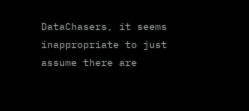DataChasers, it seems inappropriate to just assume there are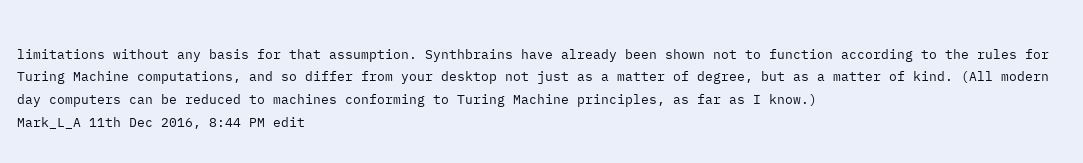limitations without any basis for that assumption. Synthbrains have already been shown not to function according to the rules for Turing Machine computations, and so differ from your desktop not just as a matter of degree, but as a matter of kind. (All modern day computers can be reduced to machines conforming to Turing Machine principles, as far as I know.)
Mark_L_A 11th Dec 2016, 8:44 PM edit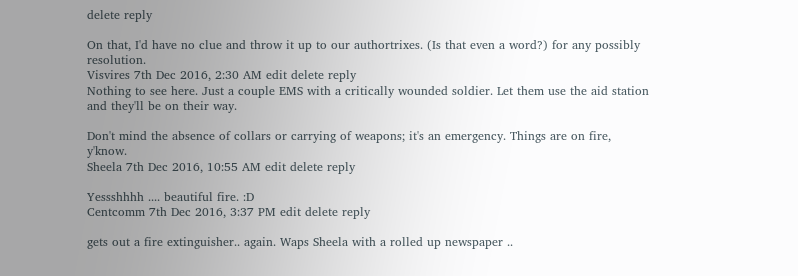delete reply

On that, I'd have no clue and throw it up to our authortrixes. (Is that even a word?) for any possibly resolution.
Visvires 7th Dec 2016, 2:30 AM edit delete reply
Nothing to see here. Just a couple EMS with a critically wounded soldier. Let them use the aid station and they'll be on their way.

Don't mind the absence of collars or carrying of weapons; it's an emergency. Things are on fire, y'know.
Sheela 7th Dec 2016, 10:55 AM edit delete reply

Yessshhhh .... beautiful fire. :D
Centcomm 7th Dec 2016, 3:37 PM edit delete reply

gets out a fire extinguisher.. again. Waps Sheela with a rolled up newspaper ..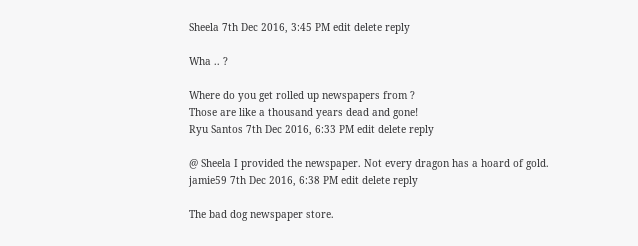Sheela 7th Dec 2016, 3:45 PM edit delete reply

Wha .. ?

Where do you get rolled up newspapers from ?
Those are like a thousand years dead and gone!
Ryu Santos 7th Dec 2016, 6:33 PM edit delete reply

@ Sheela I provided the newspaper. Not every dragon has a hoard of gold.
jamie59 7th Dec 2016, 6:38 PM edit delete reply

The bad dog newspaper store.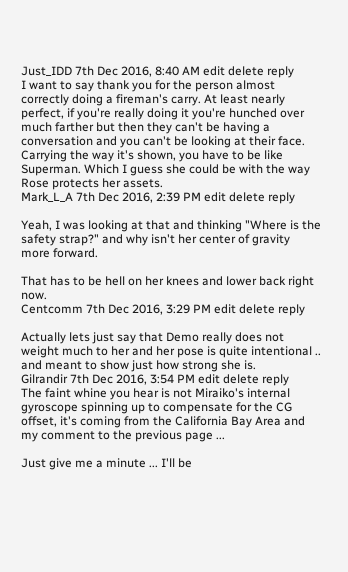Just_IDD 7th Dec 2016, 8:40 AM edit delete reply
I want to say thank you for the person almost correctly doing a fireman's carry. At least nearly perfect, if you're really doing it you're hunched over much farther but then they can't be having a conversation and you can't be looking at their face. Carrying the way it's shown, you have to be like Superman. Which I guess she could be with the way Rose protects her assets.
Mark_L_A 7th Dec 2016, 2:39 PM edit delete reply

Yeah, I was looking at that and thinking "Where is the safety strap?" and why isn't her center of gravity more forward.

That has to be hell on her knees and lower back right now.
Centcomm 7th Dec 2016, 3:29 PM edit delete reply

Actually lets just say that Demo really does not weight much to her and her pose is quite intentional .. and meant to show just how strong she is.
Gilrandir 7th Dec 2016, 3:54 PM edit delete reply
The faint whine you hear is not Miraiko's internal gyroscope spinning up to compensate for the CG offset, it's coming from the California Bay Area and my comment to the previous page ...

Just give me a minute ... I'll be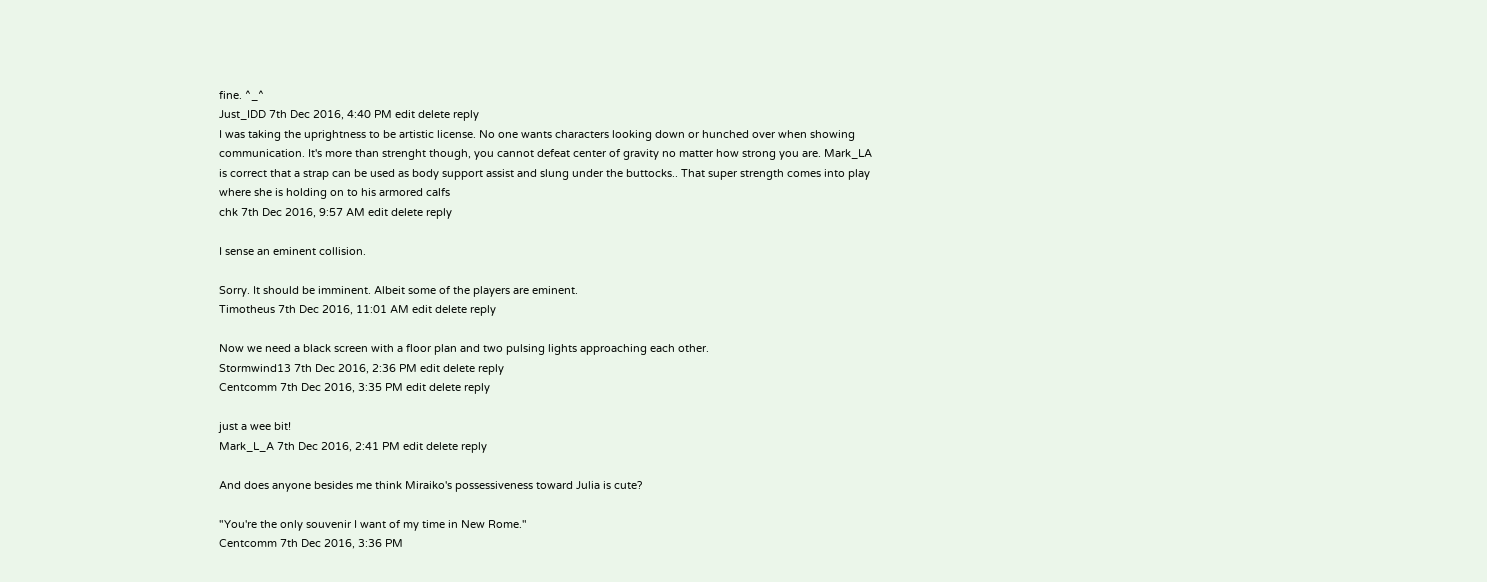fine. ^_^
Just_IDD 7th Dec 2016, 4:40 PM edit delete reply
I was taking the uprightness to be artistic license. No one wants characters looking down or hunched over when showing communication. It's more than strenght though, you cannot defeat center of gravity no matter how strong you are. Mark_LA is correct that a strap can be used as body support assist and slung under the buttocks.. That super strength comes into play where she is holding on to his armored calfs
chk 7th Dec 2016, 9:57 AM edit delete reply

I sense an eminent collision.

Sorry. It should be imminent. Albeit some of the players are eminent.
Timotheus 7th Dec 2016, 11:01 AM edit delete reply

Now we need a black screen with a floor plan and two pulsing lights approaching each other.
Stormwind13 7th Dec 2016, 2:36 PM edit delete reply
Centcomm 7th Dec 2016, 3:35 PM edit delete reply

just a wee bit!
Mark_L_A 7th Dec 2016, 2:41 PM edit delete reply

And does anyone besides me think Miraiko's possessiveness toward Julia is cute?

"You're the only souvenir I want of my time in New Rome."
Centcomm 7th Dec 2016, 3:36 PM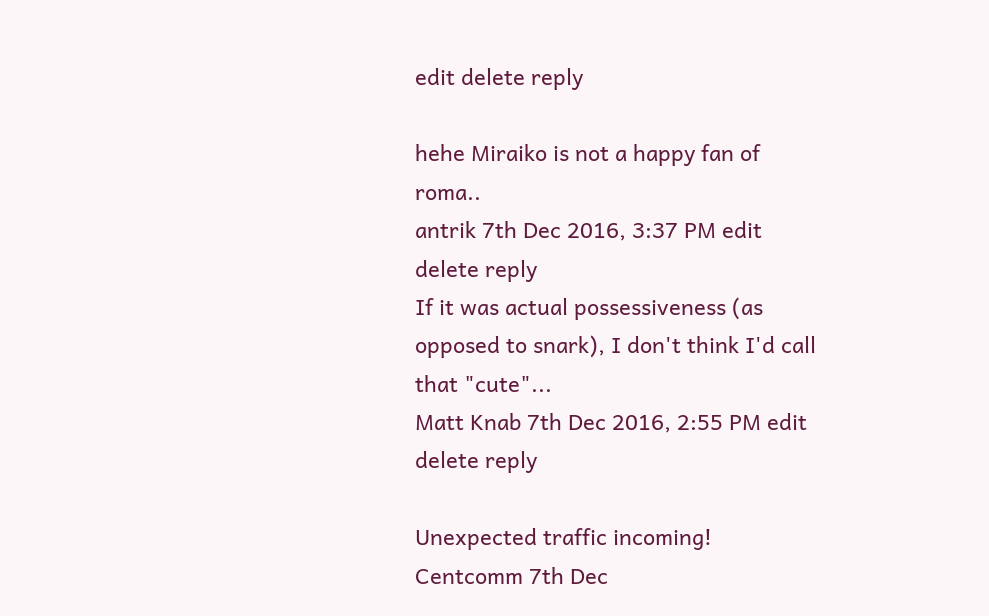edit delete reply

hehe Miraiko is not a happy fan of roma..
antrik 7th Dec 2016, 3:37 PM edit delete reply
If it was actual possessiveness (as opposed to snark), I don't think I'd call that "cute"...
Matt Knab 7th Dec 2016, 2:55 PM edit delete reply

Unexpected traffic incoming!
Centcomm 7th Dec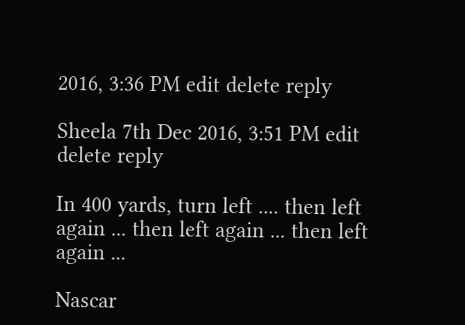2016, 3:36 PM edit delete reply

Sheela 7th Dec 2016, 3:51 PM edit delete reply

In 400 yards, turn left .... then left again ... then left again ... then left again ...

Nascar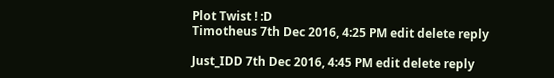Plot Twist ! :D
Timotheus 7th Dec 2016, 4:25 PM edit delete reply

Just_IDD 7th Dec 2016, 4:45 PM edit delete reply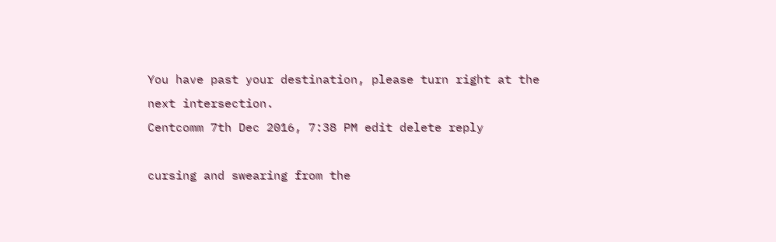You have past your destination, please turn right at the next intersection.
Centcomm 7th Dec 2016, 7:38 PM edit delete reply

cursing and swearing from the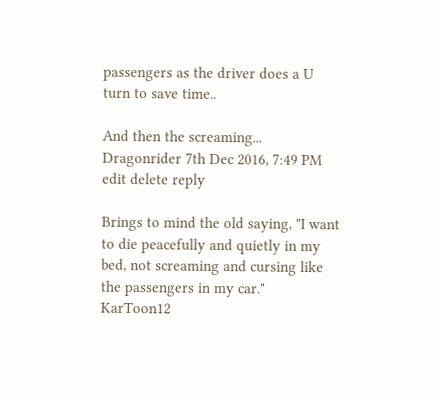passengers as the driver does a U turn to save time..

And then the screaming...
Dragonrider 7th Dec 2016, 7:49 PM edit delete reply

Brings to mind the old saying, "I want to die peacefully and quietly in my bed, not screaming and cursing like the passengers in my car."
KarToon12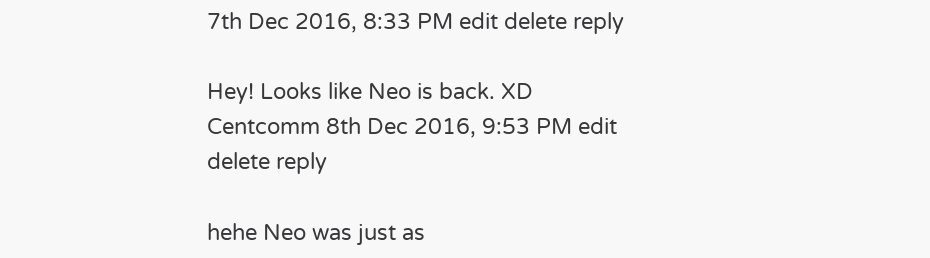7th Dec 2016, 8:33 PM edit delete reply

Hey! Looks like Neo is back. XD
Centcomm 8th Dec 2016, 9:53 PM edit delete reply

hehe Neo was just as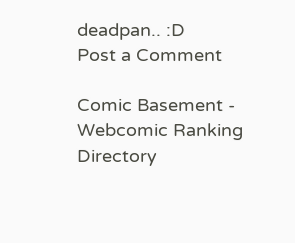deadpan.. :D
Post a Comment

Comic Basement - Webcomic Ranking Directory